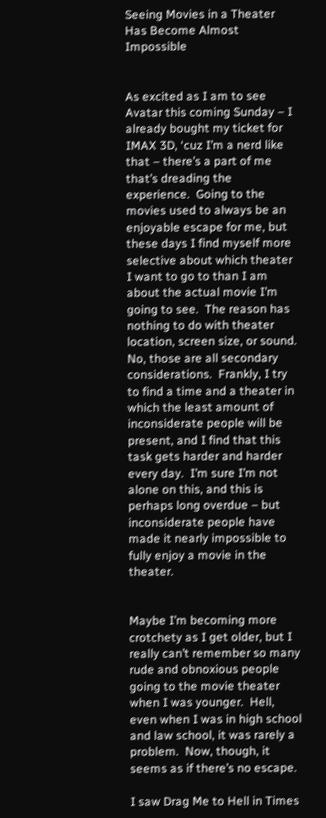Seeing Movies in a Theater Has Become Almost Impossible


As excited as I am to see Avatar this coming Sunday – I already bought my ticket for IMAX 3D, ‘cuz I’m a nerd like that – there’s a part of me that’s dreading the experience.  Going to the movies used to always be an enjoyable escape for me, but these days I find myself more selective about which theater I want to go to than I am about the actual movie I’m going to see.  The reason has nothing to do with theater location, screen size, or sound.  No, those are all secondary considerations.  Frankly, I try to find a time and a theater in which the least amount of inconsiderate people will be present, and I find that this task gets harder and harder every day.  I’m sure I’m not alone on this, and this is perhaps long overdue – but inconsiderate people have made it nearly impossible to fully enjoy a movie in the theater.


Maybe I’m becoming more crotchety as I get older, but I really can’t remember so many rude and obnoxious people going to the movie theater when I was younger.  Hell, even when I was in high school and law school, it was rarely a problem.  Now, though, it seems as if there’s no escape.

I saw Drag Me to Hell in Times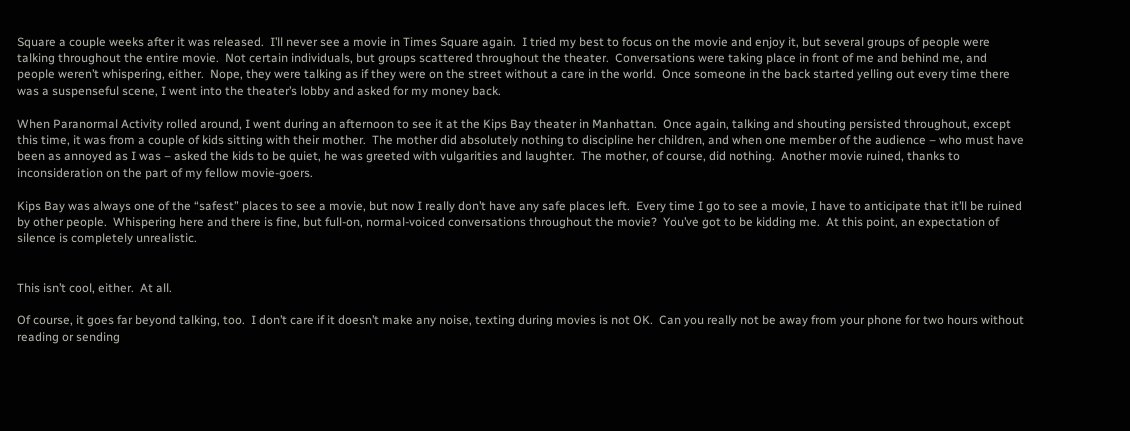Square a couple weeks after it was released.  I’ll never see a movie in Times Square again.  I tried my best to focus on the movie and enjoy it, but several groups of people were talking throughout the entire movie.  Not certain individuals, but groups scattered throughout the theater.  Conversations were taking place in front of me and behind me, and people weren’t whispering, either.  Nope, they were talking as if they were on the street without a care in the world.  Once someone in the back started yelling out every time there was a suspenseful scene, I went into the theater’s lobby and asked for my money back.

When Paranormal Activity rolled around, I went during an afternoon to see it at the Kips Bay theater in Manhattan.  Once again, talking and shouting persisted throughout, except this time, it was from a couple of kids sitting with their mother.  The mother did absolutely nothing to discipline her children, and when one member of the audience – who must have been as annoyed as I was – asked the kids to be quiet, he was greeted with vulgarities and laughter.  The mother, of course, did nothing.  Another movie ruined, thanks to inconsideration on the part of my fellow movie-goers.

Kips Bay was always one of the “safest” places to see a movie, but now I really don’t have any safe places left.  Every time I go to see a movie, I have to anticipate that it’ll be ruined by other people.  Whispering here and there is fine, but full-on, normal-voiced conversations throughout the movie?  You’ve got to be kidding me.  At this point, an expectation of silence is completely unrealistic.


This isn’t cool, either.  At all.

Of course, it goes far beyond talking, too.  I don’t care if it doesn’t make any noise, texting during movies is not OK.  Can you really not be away from your phone for two hours without reading or sending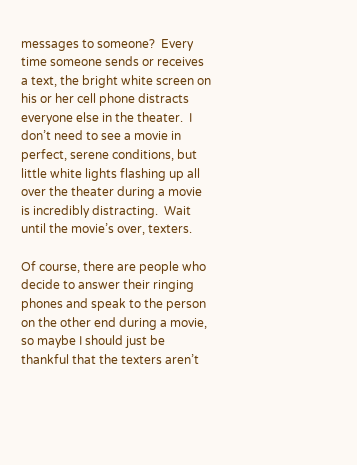messages to someone?  Every time someone sends or receives a text, the bright white screen on his or her cell phone distracts everyone else in the theater.  I don’t need to see a movie in perfect, serene conditions, but little white lights flashing up all over the theater during a movie is incredibly distracting.  Wait until the movie’s over, texters.

Of course, there are people who decide to answer their ringing phones and speak to the person on the other end during a movie, so maybe I should just be thankful that the texters aren’t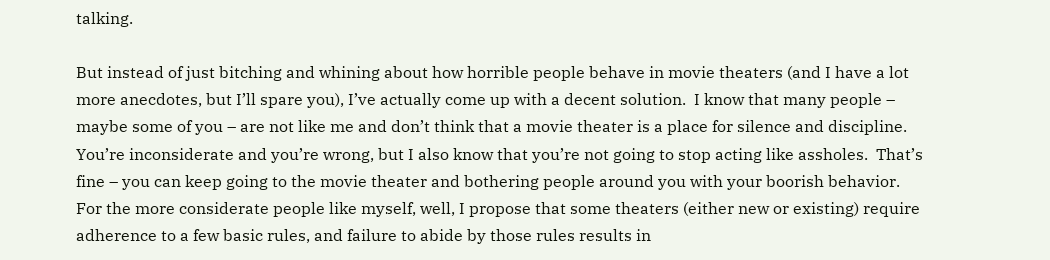talking.

But instead of just bitching and whining about how horrible people behave in movie theaters (and I have a lot more anecdotes, but I’ll spare you), I’ve actually come up with a decent solution.  I know that many people – maybe some of you – are not like me and don’t think that a movie theater is a place for silence and discipline.  You’re inconsiderate and you’re wrong, but I also know that you’re not going to stop acting like assholes.  That’s fine – you can keep going to the movie theater and bothering people around you with your boorish behavior.  For the more considerate people like myself, well, I propose that some theaters (either new or existing) require adherence to a few basic rules, and failure to abide by those rules results in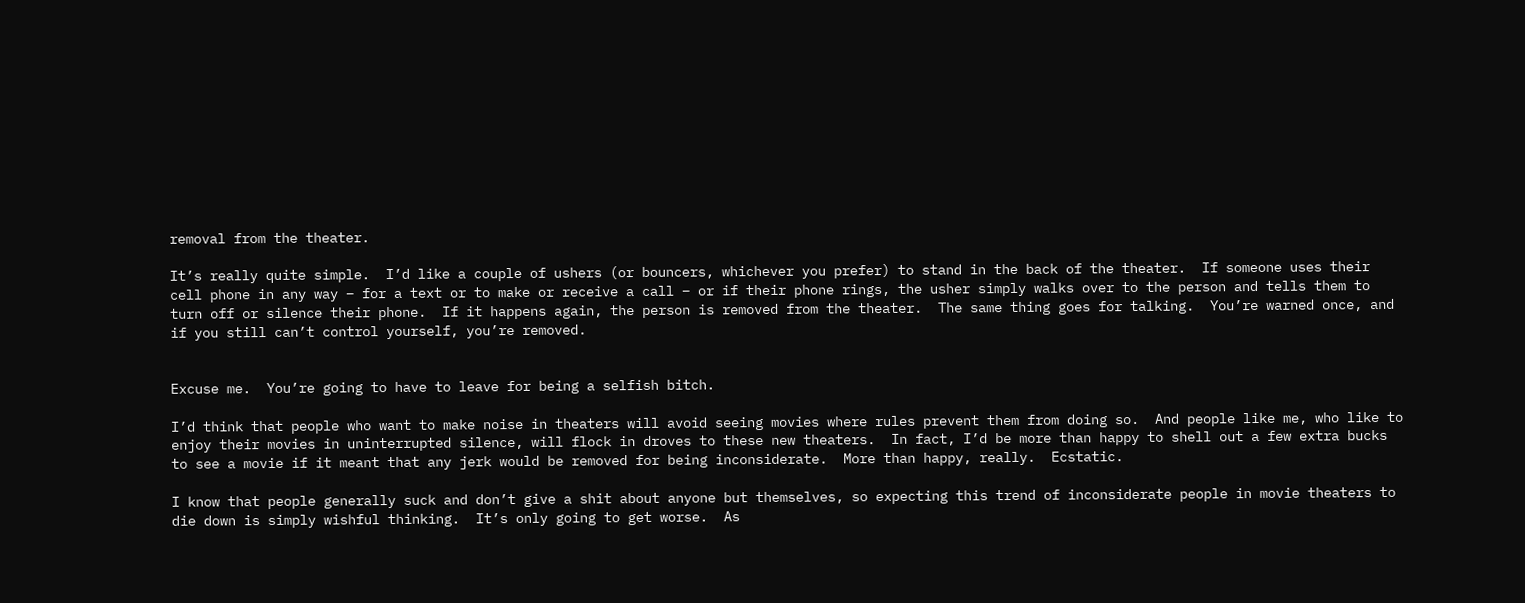removal from the theater.

It’s really quite simple.  I’d like a couple of ushers (or bouncers, whichever you prefer) to stand in the back of the theater.  If someone uses their cell phone in any way – for a text or to make or receive a call – or if their phone rings, the usher simply walks over to the person and tells them to turn off or silence their phone.  If it happens again, the person is removed from the theater.  The same thing goes for talking.  You’re warned once, and if you still can’t control yourself, you’re removed.


Excuse me.  You’re going to have to leave for being a selfish bitch.

I’d think that people who want to make noise in theaters will avoid seeing movies where rules prevent them from doing so.  And people like me, who like to enjoy their movies in uninterrupted silence, will flock in droves to these new theaters.  In fact, I’d be more than happy to shell out a few extra bucks to see a movie if it meant that any jerk would be removed for being inconsiderate.  More than happy, really.  Ecstatic.

I know that people generally suck and don’t give a shit about anyone but themselves, so expecting this trend of inconsiderate people in movie theaters to die down is simply wishful thinking.  It’s only going to get worse.  As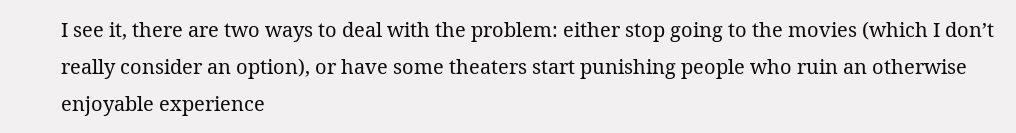I see it, there are two ways to deal with the problem: either stop going to the movies (which I don’t really consider an option), or have some theaters start punishing people who ruin an otherwise enjoyable experience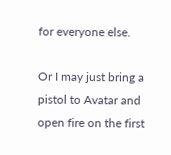for everyone else.

Or I may just bring a pistol to Avatar and open fire on the first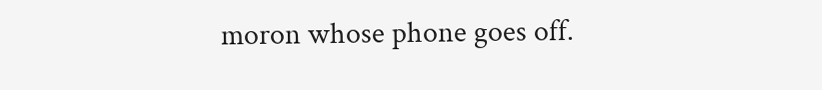moron whose phone goes off.